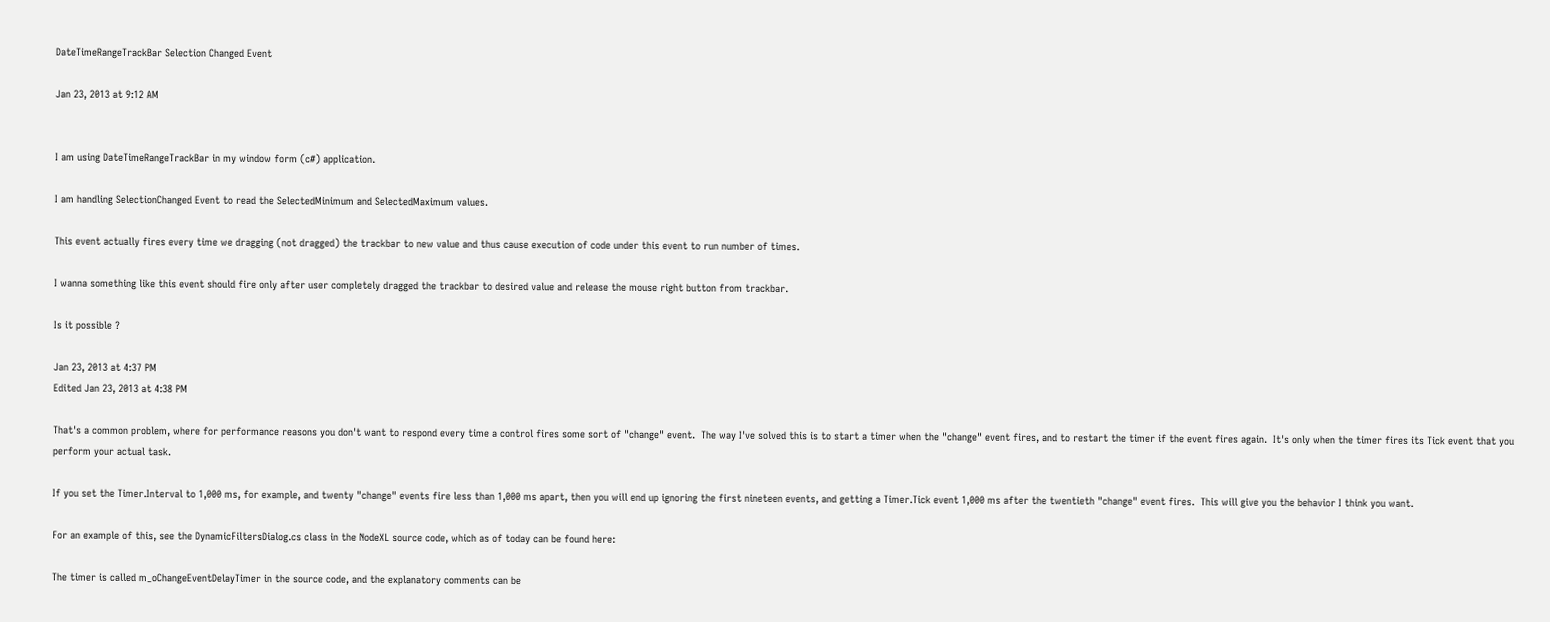DateTimeRangeTrackBar Selection Changed Event

Jan 23, 2013 at 9:12 AM


I am using DateTimeRangeTrackBar in my window form (c#) application.

I am handling SelectionChanged Event to read the SelectedMinimum and SelectedMaximum values.

This event actually fires every time we dragging (not dragged) the trackbar to new value and thus cause execution of code under this event to run number of times.

I wanna something like this event should fire only after user completely dragged the trackbar to desired value and release the mouse right button from trackbar.

Is it possible ?

Jan 23, 2013 at 4:37 PM
Edited Jan 23, 2013 at 4:38 PM

That's a common problem, where for performance reasons you don't want to respond every time a control fires some sort of "change" event.  The way I've solved this is to start a timer when the "change" event fires, and to restart the timer if the event fires again.  It's only when the timer fires its Tick event that you perform your actual task.

If you set the Timer.Interval to 1,000 ms, for example, and twenty "change" events fire less than 1,000 ms apart, then you will end up ignoring the first nineteen events, and getting a Timer.Tick event 1,000 ms after the twentieth "change" event fires.  This will give you the behavior I think you want.

For an example of this, see the DynamicFiltersDialog.cs class in the NodeXL source code, which as of today can be found here:

The timer is called m_oChangeEventDelayTimer in the source code, and the explanatory comments can be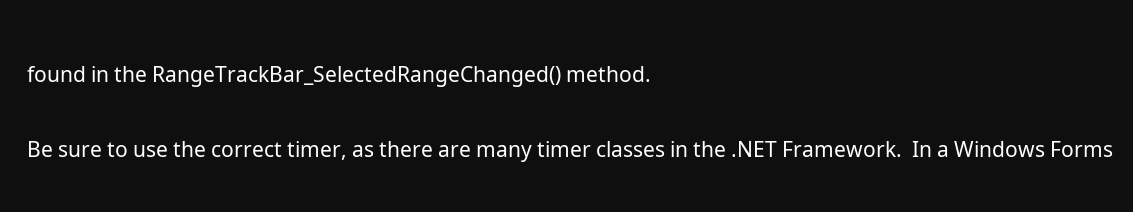found in the RangeTrackBar_SelectedRangeChanged() method.

Be sure to use the correct timer, as there are many timer classes in the .NET Framework.  In a Windows Forms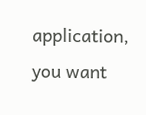application, you want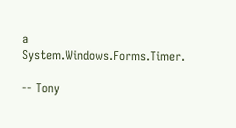a System.Windows.Forms.Timer.

-- Tony